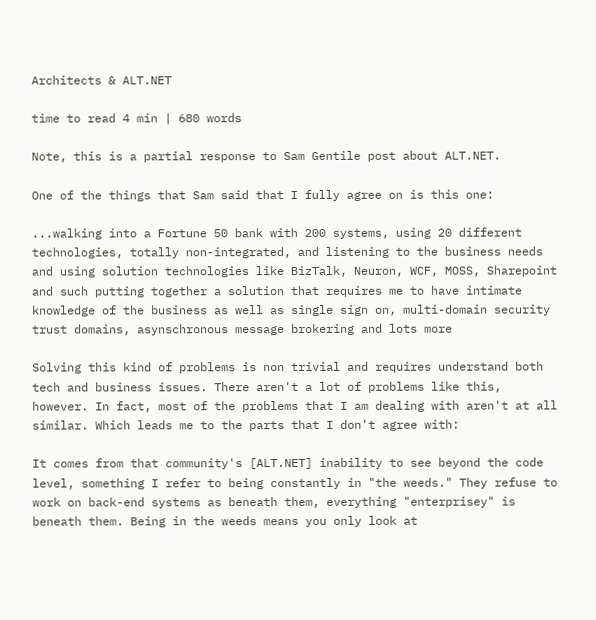Architects & ALT.NET

time to read 4 min | 680 words

Note, this is a partial response to Sam Gentile post about ALT.NET.

One of the things that Sam said that I fully agree on is this one:

...walking into a Fortune 50 bank with 200 systems, using 20 different technologies, totally non-integrated, and listening to the business needs and using solution technologies like BizTalk, Neuron, WCF, MOSS, Sharepoint and such putting together a solution that requires me to have intimate knowledge of the business as well as single sign on, multi-domain security trust domains, asynschronous message brokering and lots more

Solving this kind of problems is non trivial and requires understand both tech and business issues. There aren't a lot of problems like this, however. In fact, most of the problems that I am dealing with aren't at all similar. Which leads me to the parts that I don't agree with:

It comes from that community's [ALT.NET] inability to see beyond the code level, something I refer to being constantly in "the weeds." They refuse to work on back-end systems as beneath them, everything "enterprisey" is beneath them. Being in the weeds means you only look at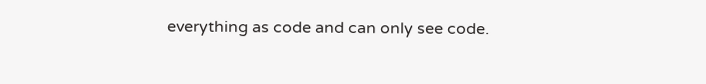everything as code and can only see code.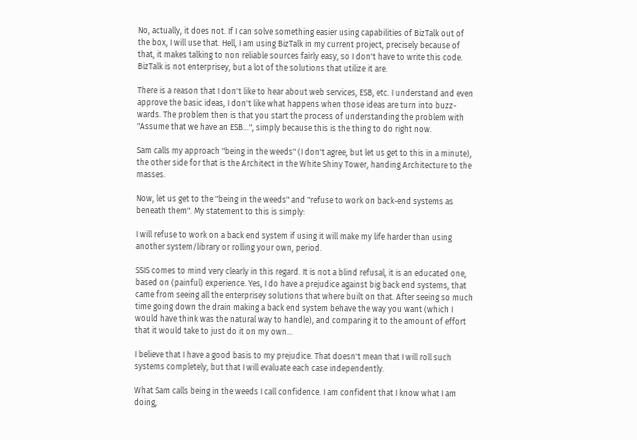No, actually, it does not. If I can solve something easier using capabilities of BizTalk out of the box, I will use that. Hell, I am using BizTalk in my current project, precisely because of that, it makes talking to non reliable sources fairly easy, so I don't have to write this code. BizTalk is not enterprisey, but a lot of the solutions that utilize it are.

There is a reason that I don't like to hear about web services, ESB, etc. I understand and even approve the basic ideas, I don't like what happens when those ideas are turn into buzz-wards. The problem then is that you start the process of understanding the problem with "Assume that we have an ESB...", simply because this is the thing to do right now.

Sam calls my approach "being in the weeds" (I don't agree, but let us get to this in a minute), the other side for that is the Architect in the White Shiny Tower, handing Architecture to the masses.

Now, let us get to the "being in the weeds" and "refuse to work on back-end systems as beneath them". My statement to this is simply:

I will refuse to work on a back end system if using it will make my life harder than using another system/library or rolling your own, period.

SSIS comes to mind very clearly in this regard. It is not a blind refusal, it is an educated one, based on (painful) experience. Yes, I do have a prejudice against big back end systems, that came from seeing all the enterprisey solutions that where built on that. After seeing so much time going down the drain making a back end system behave the way you want (which I would have think was the natural way to handle), and comparing it to the amount of effort that it would take to just do it on my own...

I believe that I have a good basis to my prejudice. That doesn't mean that I will roll such systems completely, but that I will evaluate each case independently.

What Sam calls being in the weeds I call confidence. I am confident that I know what I am doing,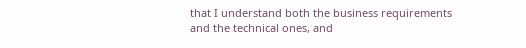that I understand both the business requirements and the technical ones, and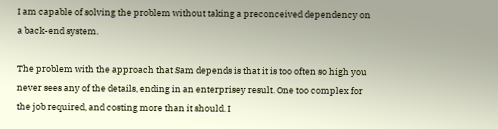I am capable of solving the problem without taking a preconceived dependency on a back-end system.

The problem with the approach that Sam depends is that it is too often so high you never sees any of the details, ending in an enterprisey result. One too complex for the job required, and costing more than it should. I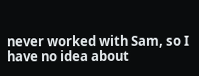never worked with Sam, so I have no idea about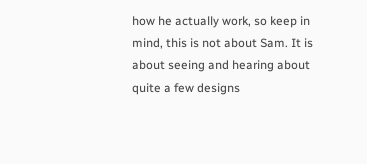how he actually work, so keep in mind, this is not about Sam. It is about seeing and hearing about quite a few designs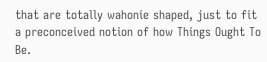that are totally wahonie shaped, just to fit a preconceived notion of how Things Ought To Be.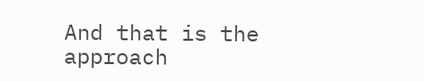And that is the approach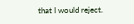that I would reject.